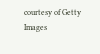courtesy of Getty Images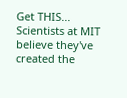Get THIS... Scientists at MIT believe they've created the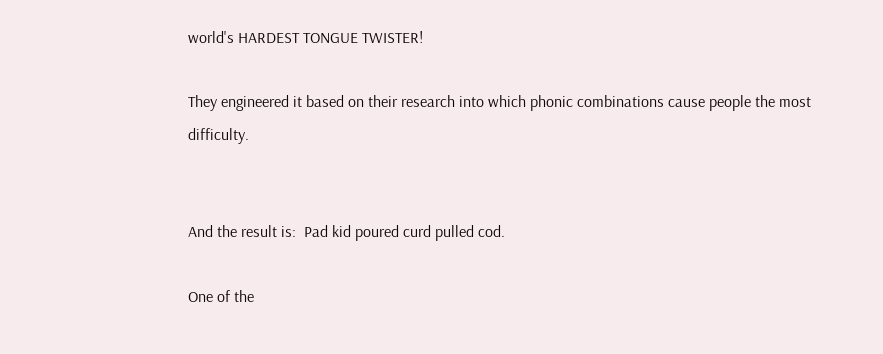world's HARDEST TONGUE TWISTER!

They engineered it based on their research into which phonic combinations cause people the most difficulty.


And the result is:  Pad kid poured curd pulled cod.

One of the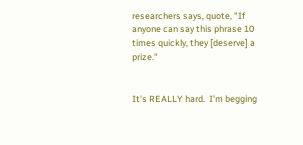researchers says, quote, "If anyone can say this phrase 10 times quickly, they [deserve] a prize."


It's REALLY hard.  I'm begging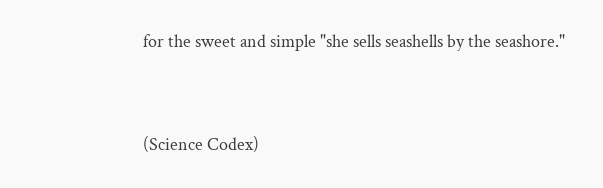for the sweet and simple "she sells seashells by the seashore."


(Science Codex)